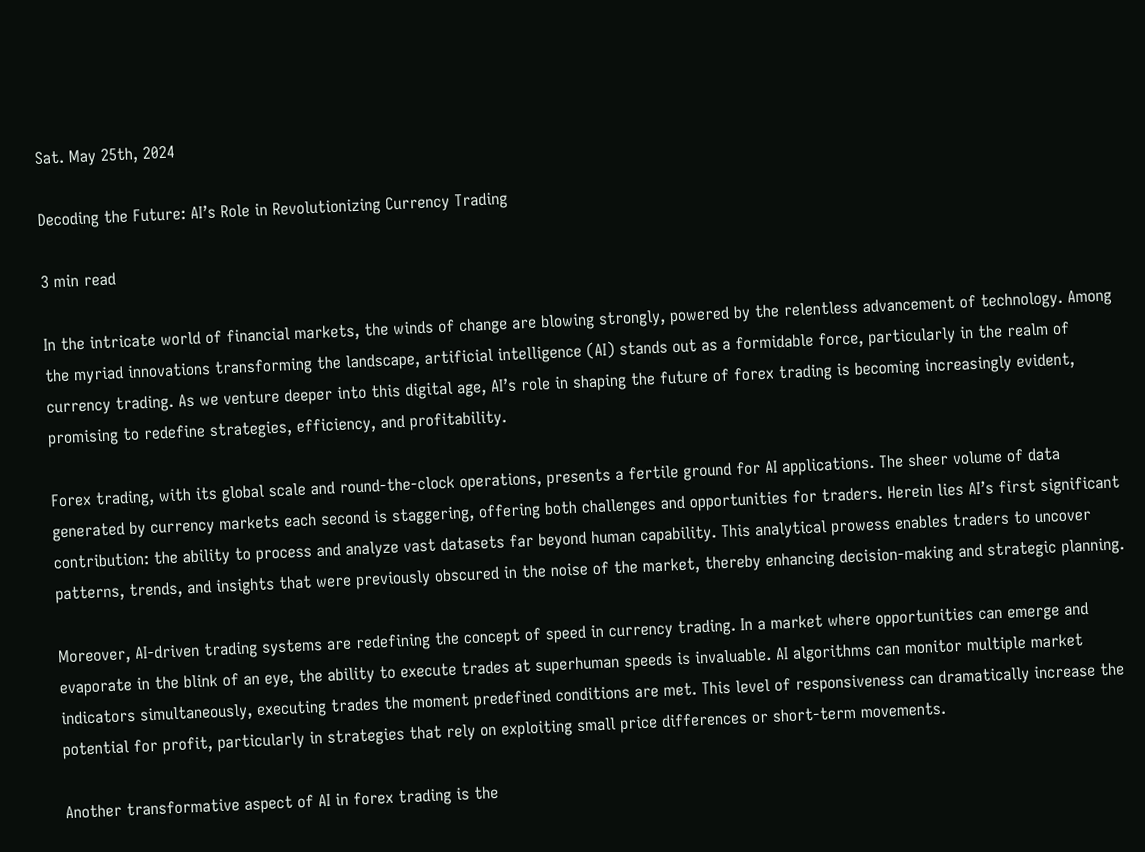Sat. May 25th, 2024

Decoding the Future: AI’s Role in Revolutionizing Currency Trading

3 min read

In the intricate world of financial markets, the winds of change are blowing strongly, powered by the relentless advancement of technology. Among the myriad innovations transforming the landscape, artificial intelligence (AI) stands out as a formidable force, particularly in the realm of currency trading. As we venture deeper into this digital age, AI’s role in shaping the future of forex trading is becoming increasingly evident, promising to redefine strategies, efficiency, and profitability.

Forex trading, with its global scale and round-the-clock operations, presents a fertile ground for AI applications. The sheer volume of data generated by currency markets each second is staggering, offering both challenges and opportunities for traders. Herein lies AI’s first significant contribution: the ability to process and analyze vast datasets far beyond human capability. This analytical prowess enables traders to uncover patterns, trends, and insights that were previously obscured in the noise of the market, thereby enhancing decision-making and strategic planning.

Moreover, AI-driven trading systems are redefining the concept of speed in currency trading. In a market where opportunities can emerge and evaporate in the blink of an eye, the ability to execute trades at superhuman speeds is invaluable. AI algorithms can monitor multiple market indicators simultaneously, executing trades the moment predefined conditions are met. This level of responsiveness can dramatically increase the potential for profit, particularly in strategies that rely on exploiting small price differences or short-term movements.

Another transformative aspect of AI in forex trading is the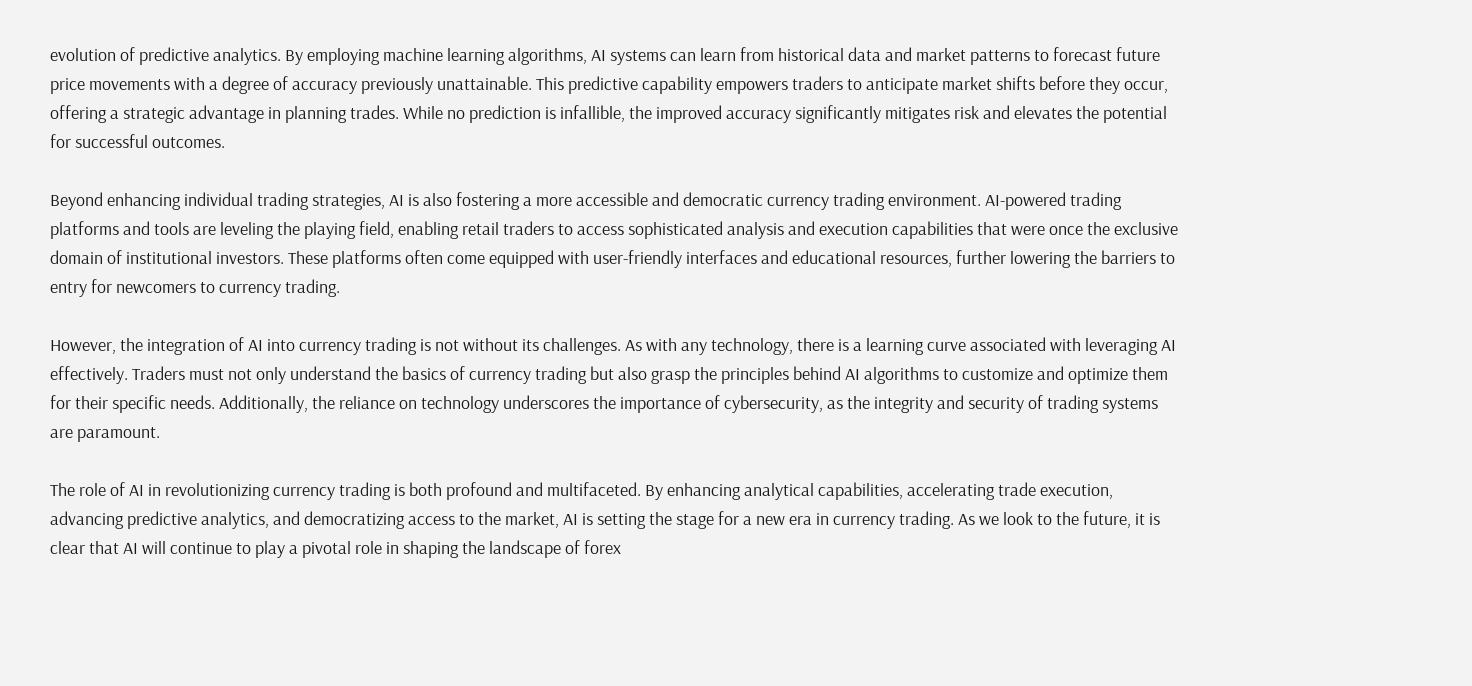evolution of predictive analytics. By employing machine learning algorithms, AI systems can learn from historical data and market patterns to forecast future price movements with a degree of accuracy previously unattainable. This predictive capability empowers traders to anticipate market shifts before they occur, offering a strategic advantage in planning trades. While no prediction is infallible, the improved accuracy significantly mitigates risk and elevates the potential for successful outcomes.

Beyond enhancing individual trading strategies, AI is also fostering a more accessible and democratic currency trading environment. AI-powered trading platforms and tools are leveling the playing field, enabling retail traders to access sophisticated analysis and execution capabilities that were once the exclusive domain of institutional investors. These platforms often come equipped with user-friendly interfaces and educational resources, further lowering the barriers to entry for newcomers to currency trading.

However, the integration of AI into currency trading is not without its challenges. As with any technology, there is a learning curve associated with leveraging AI effectively. Traders must not only understand the basics of currency trading but also grasp the principles behind AI algorithms to customize and optimize them for their specific needs. Additionally, the reliance on technology underscores the importance of cybersecurity, as the integrity and security of trading systems are paramount.

The role of AI in revolutionizing currency trading is both profound and multifaceted. By enhancing analytical capabilities, accelerating trade execution, advancing predictive analytics, and democratizing access to the market, AI is setting the stage for a new era in currency trading. As we look to the future, it is clear that AI will continue to play a pivotal role in shaping the landscape of forex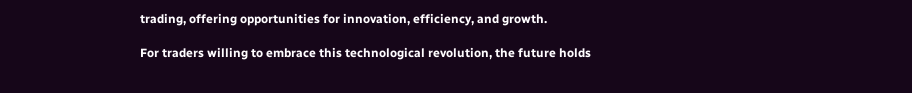trading, offering opportunities for innovation, efficiency, and growth.

For traders willing to embrace this technological revolution, the future holds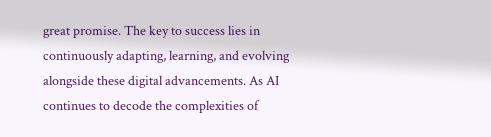great promise. The key to success lies in continuously adapting, learning, and evolving alongside these digital advancements. As AI continues to decode the complexities of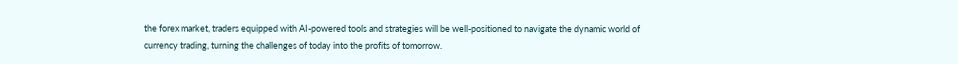the forex market, traders equipped with AI-powered tools and strategies will be well-positioned to navigate the dynamic world of currency trading, turning the challenges of today into the profits of tomorrow.